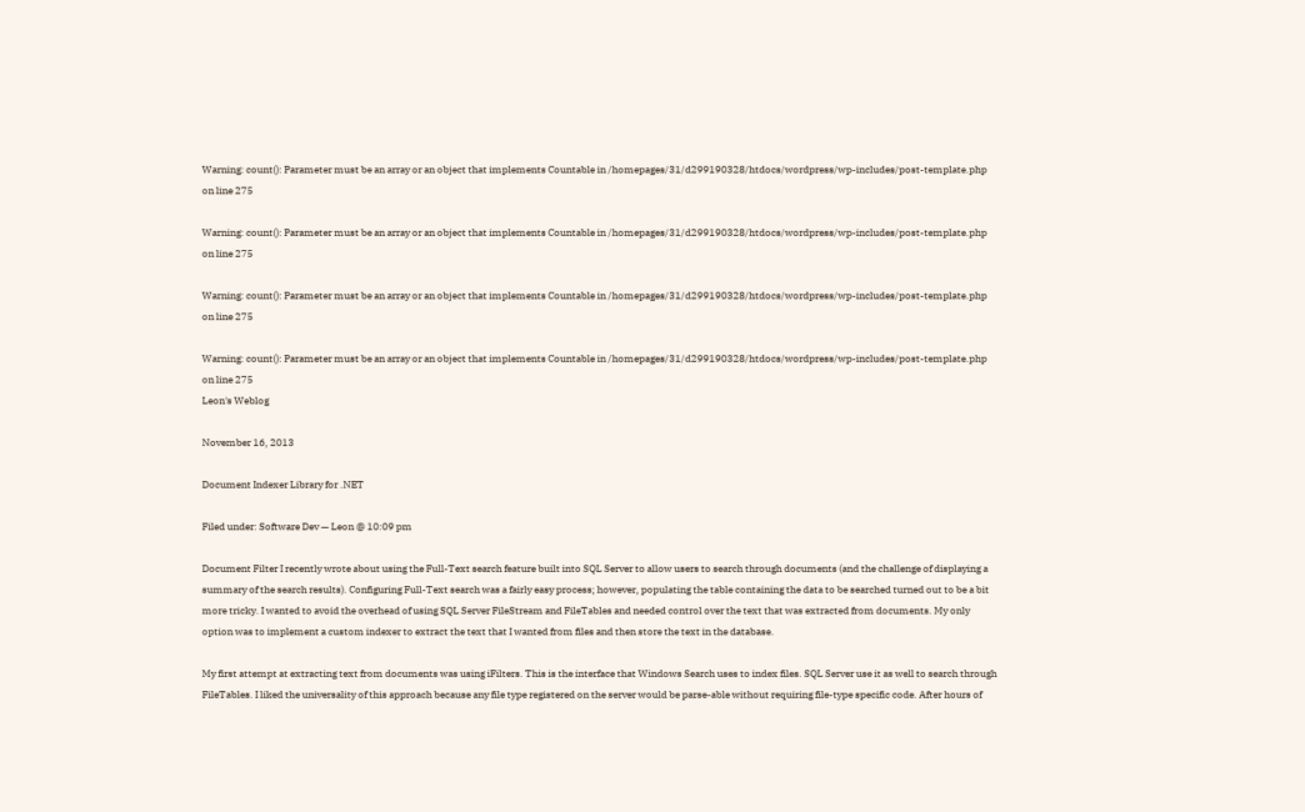Warning: count(): Parameter must be an array or an object that implements Countable in /homepages/31/d299190328/htdocs/wordpress/wp-includes/post-template.php on line 275

Warning: count(): Parameter must be an array or an object that implements Countable in /homepages/31/d299190328/htdocs/wordpress/wp-includes/post-template.php on line 275

Warning: count(): Parameter must be an array or an object that implements Countable in /homepages/31/d299190328/htdocs/wordpress/wp-includes/post-template.php on line 275

Warning: count(): Parameter must be an array or an object that implements Countable in /homepages/31/d299190328/htdocs/wordpress/wp-includes/post-template.php on line 275
Leon's Weblog

November 16, 2013

Document Indexer Library for .NET

Filed under: Software Dev — Leon @ 10:09 pm

Document Filter I recently wrote about using the Full-Text search feature built into SQL Server to allow users to search through documents (and the challenge of displaying a summary of the search results). Configuring Full-Text search was a fairly easy process; however, populating the table containing the data to be searched turned out to be a bit more tricky. I wanted to avoid the overhead of using SQL Server FileStream and FileTables and needed control over the text that was extracted from documents. My only option was to implement a custom indexer to extract the text that I wanted from files and then store the text in the database.

My first attempt at extracting text from documents was using iFilters. This is the interface that Windows Search uses to index files. SQL Server use it as well to search through FileTables. I liked the universality of this approach because any file type registered on the server would be parse-able without requiring file-type specific code. After hours of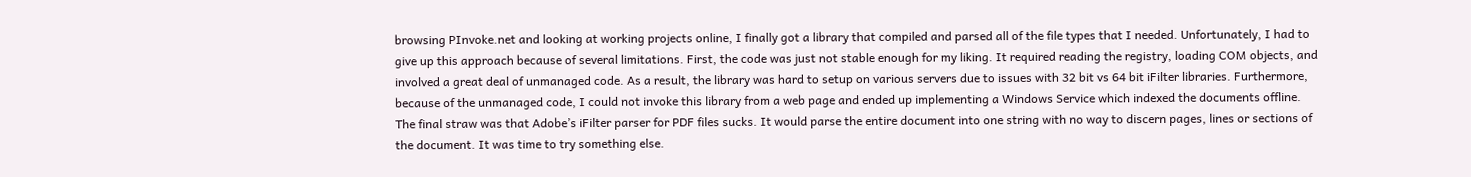browsing PInvoke.net and looking at working projects online, I finally got a library that compiled and parsed all of the file types that I needed. Unfortunately, I had to give up this approach because of several limitations. First, the code was just not stable enough for my liking. It required reading the registry, loading COM objects, and involved a great deal of unmanaged code. As a result, the library was hard to setup on various servers due to issues with 32 bit vs 64 bit iFilter libraries. Furthermore, because of the unmanaged code, I could not invoke this library from a web page and ended up implementing a Windows Service which indexed the documents offline. The final straw was that Adobe’s iFilter parser for PDF files sucks. It would parse the entire document into one string with no way to discern pages, lines or sections of the document. It was time to try something else.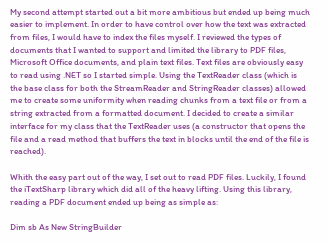My second attempt started out a bit more ambitious but ended up being much easier to implement. In order to have control over how the text was extracted from files, I would have to index the files myself. I reviewed the types of documents that I wanted to support and limited the library to PDF files, Microsoft Office documents, and plain text files. Text files are obviously easy to read using .NET so I started simple. Using the TextReader class (which is the base class for both the StreamReader and StringReader classes) allowed me to create some uniformity when reading chunks from a text file or from a string extracted from a formatted document. I decided to create a similar interface for my class that the TextReader uses (a constructor that opens the file and a read method that buffers the text in blocks until the end of the file is reached).

Whith the easy part out of the way, I set out to read PDF files. Luckily, I found the iTextSharp library which did all of the heavy lifting. Using this library, reading a PDF document ended up being as simple as:

Dim sb As New StringBuilder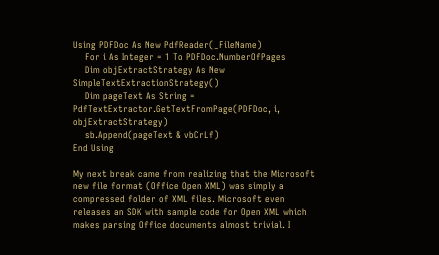Using PDFDoc As New PdfReader(_FileName)
    For i As Integer = 1 To PDFDoc.NumberOfPages
    Dim objExtractStrategy As New SimpleTextExtractionStrategy()
    Dim pageText As String = PdfTextExtractor.GetTextFromPage(PDFDoc, i, objExtractStrategy)
    sb.Append(pageText & vbCrLf)
End Using

My next break came from realizing that the Microsoft new file format (Office Open XML) was simply a compressed folder of XML files. Microsoft even releases an SDK with sample code for Open XML which makes parsing Office documents almost trivial. I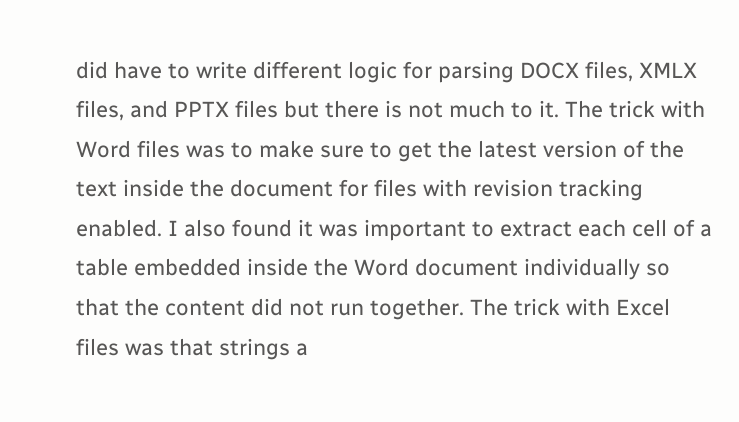did have to write different logic for parsing DOCX files, XMLX files, and PPTX files but there is not much to it. The trick with Word files was to make sure to get the latest version of the text inside the document for files with revision tracking enabled. I also found it was important to extract each cell of a table embedded inside the Word document individually so that the content did not run together. The trick with Excel files was that strings a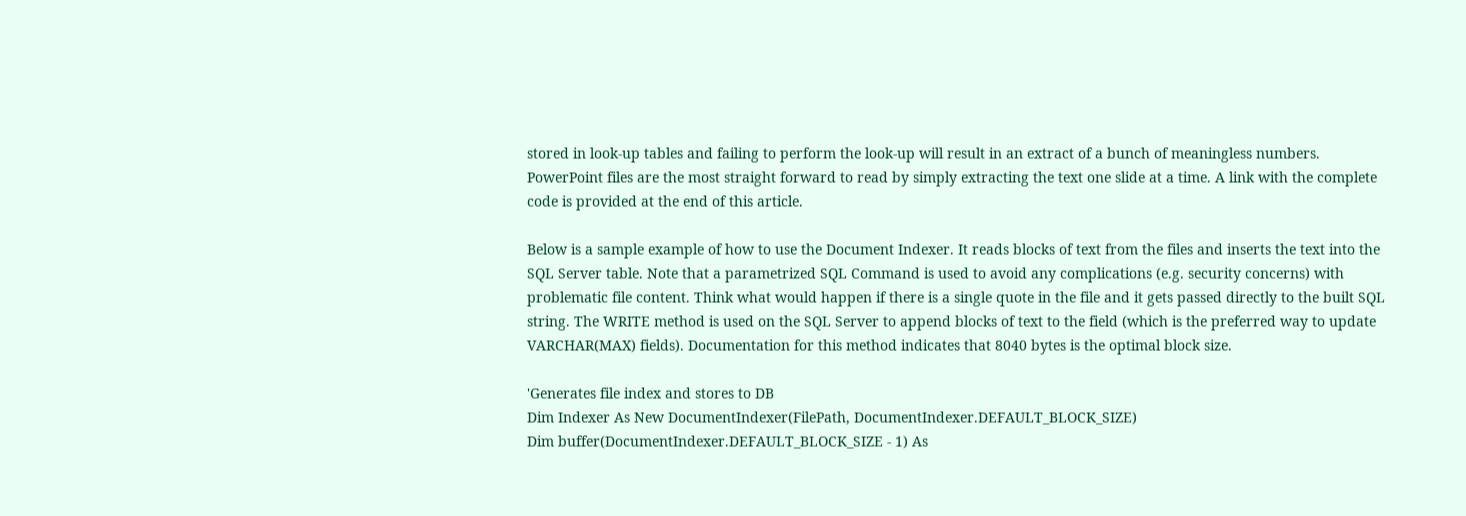stored in look-up tables and failing to perform the look-up will result in an extract of a bunch of meaningless numbers. PowerPoint files are the most straight forward to read by simply extracting the text one slide at a time. A link with the complete code is provided at the end of this article.

Below is a sample example of how to use the Document Indexer. It reads blocks of text from the files and inserts the text into the SQL Server table. Note that a parametrized SQL Command is used to avoid any complications (e.g. security concerns) with problematic file content. Think what would happen if there is a single quote in the file and it gets passed directly to the built SQL string. The WRITE method is used on the SQL Server to append blocks of text to the field (which is the preferred way to update VARCHAR(MAX) fields). Documentation for this method indicates that 8040 bytes is the optimal block size.

'Generates file index and stores to DB
Dim Indexer As New DocumentIndexer(FilePath, DocumentIndexer.DEFAULT_BLOCK_SIZE)
Dim buffer(DocumentIndexer.DEFAULT_BLOCK_SIZE - 1) As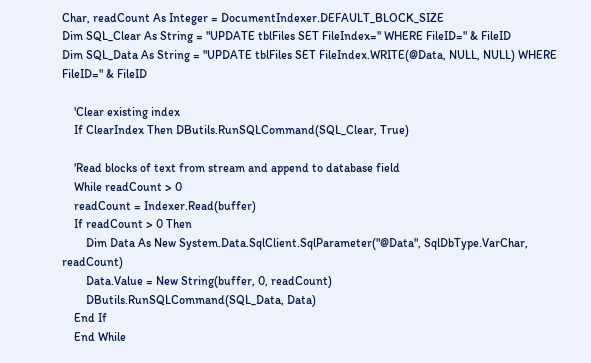Char, readCount As Integer = DocumentIndexer.DEFAULT_BLOCK_SIZE
Dim SQL_Clear As String = "UPDATE tblFiles SET FileIndex='' WHERE FileID=" & FileID
Dim SQL_Data As String = "UPDATE tblFiles SET FileIndex.WRITE(@Data, NULL, NULL) WHERE FileID=" & FileID

    'Clear existing index
    If ClearIndex Then DButils.RunSQLCommand(SQL_Clear, True)

    'Read blocks of text from stream and append to database field
    While readCount > 0
    readCount = Indexer.Read(buffer)
    If readCount > 0 Then
        Dim Data As New System.Data.SqlClient.SqlParameter("@Data", SqlDbType.VarChar, readCount)
        Data.Value = New String(buffer, 0, readCount)
        DButils.RunSQLCommand(SQL_Data, Data)
    End If
    End While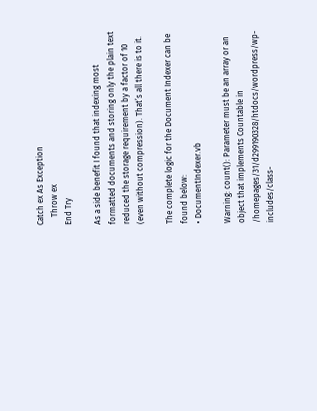Catch ex As Exception
    Throw ex
End Try

As a side benefit I found that indexing most formatted documents and storing only the plain text reduced the storage requirement by a factor of 10 (even without compression). That’s all there is to it.

The complete logic for the Document Indexer can be found below:
• DocumentIndexer.vb

Warning: count(): Parameter must be an array or an object that implements Countable in /homepages/31/d299190328/htdocs/wordpress/wp-includes/class-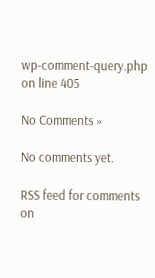wp-comment-query.php on line 405

No Comments »

No comments yet.

RSS feed for comments on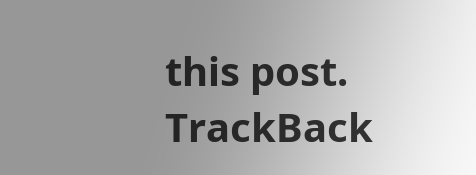this post. TrackBack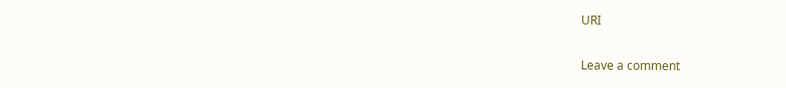URI

Leave a comment